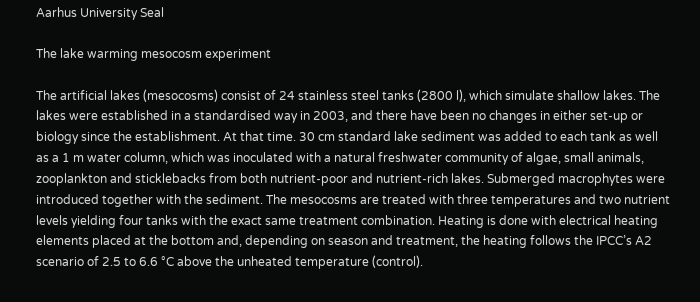Aarhus University Seal

The lake warming mesocosm experiment

The artificial lakes (mesocosms) consist of 24 stainless steel tanks (2800 l), which simulate shallow lakes. The lakes were established in a standardised way in 2003, and there have been no changes in either set-up or biology since the establishment. At that time. 30 cm standard lake sediment was added to each tank as well as a 1 m water column, which was inoculated with a natural freshwater community of algae, small animals, zooplankton and sticklebacks from both nutrient-poor and nutrient-rich lakes. Submerged macrophytes were introduced together with the sediment. The mesocosms are treated with three temperatures and two nutrient levels yielding four tanks with the exact same treatment combination. Heating is done with electrical heating elements placed at the bottom and, depending on season and treatment, the heating follows the IPCC’s A2 scenario of 2.5 to 6.6 °C above the unheated temperature (control).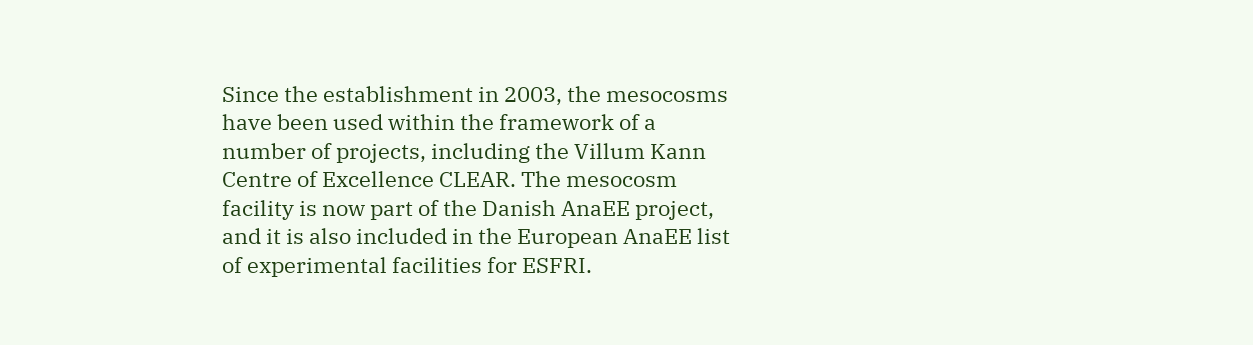Since the establishment in 2003, the mesocosms have been used within the framework of a number of projects, including the Villum Kann Centre of Excellence CLEAR. The mesocosm facility is now part of the Danish AnaEE project, and it is also included in the European AnaEE list of experimental facilities for ESFRI.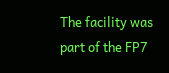The facility was part of the FP7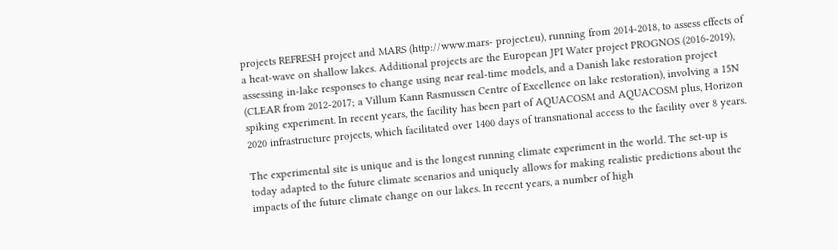projects REFRESH project and MARS (http://www.mars- project.eu), running from 2014-2018, to assess effects of a heat-wave on shallow lakes. Additional projects are the European JPI Water project PROGNOS (2016-2019), assessing in-lake responses to change using near real-time models, and a Danish lake restoration project (CLEAR from 2012-2017; a Villum Kann Rasmussen Centre of Excellence on lake restoration), involving a 15N spiking experiment. In recent years, the facility has been part of AQUACOSM and AQUACOSM plus, Horizon 2020 infrastructure projects, which facilitated over 1400 days of transnational access to the facility over 8 years.

The experimental site is unique and is the longest running climate experiment in the world. The set-up is today adapted to the future climate scenarios and uniquely allows for making realistic predictions about the impacts of the future climate change on our lakes. In recent years, a number of high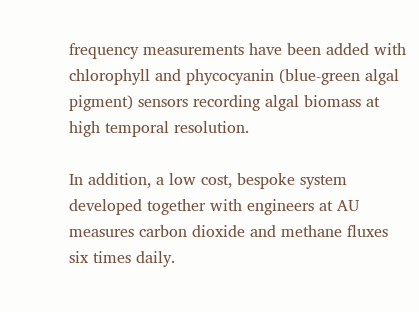frequency measurements have been added with chlorophyll and phycocyanin (blue-green algal pigment) sensors recording algal biomass at high temporal resolution.

In addition, a low cost, bespoke system developed together with engineers at AU measures carbon dioxide and methane fluxes six times daily.